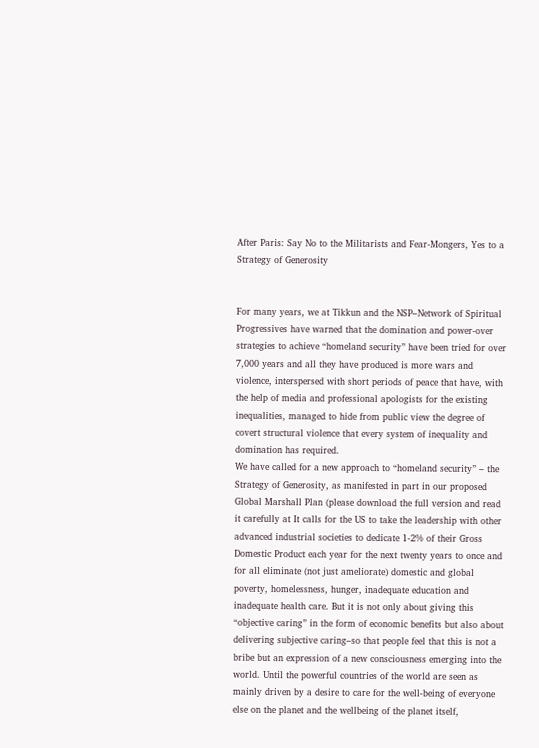After Paris: Say No to the Militarists and Fear-Mongers, Yes to a Strategy of Generosity


For many years, we at Tikkun and the NSP–Network of Spiritual Progressives have warned that the domination and power-over strategies to achieve “homeland security” have been tried for over 7,000 years and all they have produced is more wars and violence, interspersed with short periods of peace that have, with the help of media and professional apologists for the existing inequalities, managed to hide from public view the degree of covert structural violence that every system of inequality and domination has required.
We have called for a new approach to “homeland security” – the Strategy of Generosity, as manifested in part in our proposed Global Marshall Plan (please download the full version and read it carefully at It calls for the US to take the leadership with other advanced industrial societies to dedicate 1-2% of their Gross Domestic Product each year for the next twenty years to once and for all eliminate (not just ameliorate) domestic and global poverty, homelessness, hunger, inadequate education and inadequate health care. But it is not only about giving this “objective caring” in the form of economic benefits but also about delivering subjective caring–so that people feel that this is not a bribe but an expression of a new consciousness emerging into the world. Until the powerful countries of the world are seen as mainly driven by a desire to care for the well-being of everyone else on the planet and the wellbeing of the planet itself,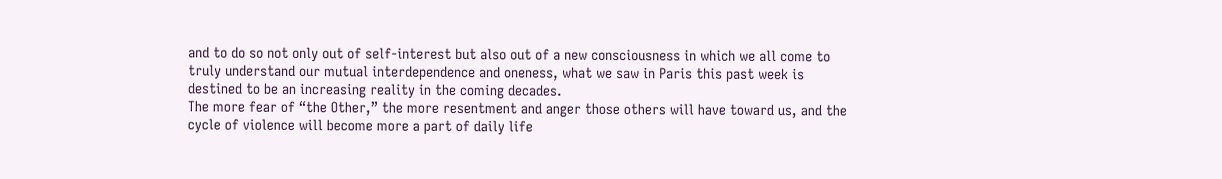and to do so not only out of self-interest but also out of a new consciousness in which we all come to truly understand our mutual interdependence and oneness, what we saw in Paris this past week is destined to be an increasing reality in the coming decades.
The more fear of “the Other,” the more resentment and anger those others will have toward us, and the cycle of violence will become more a part of daily life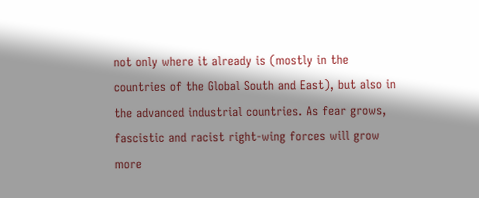not only where it already is (mostly in the countries of the Global South and East), but also in the advanced industrial countries. As fear grows, fascistic and racist right-wing forces will grow more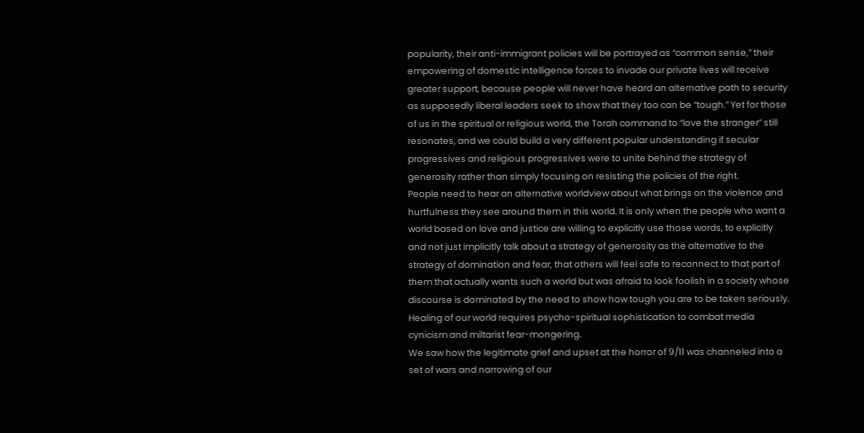popularity, their anti-immigrant policies will be portrayed as “common sense,” their empowering of domestic intelligence forces to invade our private lives will receive greater support, because people will never have heard an alternative path to security as supposedly liberal leaders seek to show that they too can be “tough.” Yet for those of us in the spiritual or religious world, the Torah command to “love the stranger” still resonates, and we could build a very different popular understanding if secular progressives and religious progressives were to unite behind the strategy of generosity rather than simply focusing on resisting the policies of the right.
People need to hear an alternative worldview about what brings on the violence and hurtfulness they see around them in this world. It is only when the people who want a world based on love and justice are willing to explicitly use those words, to explicitly and not just implicitly talk about a strategy of generosity as the alternative to the strategy of domination and fear, that others will feel safe to reconnect to that part of them that actually wants such a world but was afraid to look foolish in a society whose discourse is dominated by the need to show how tough you are to be taken seriously. Healing of our world requires psycho-spiritual sophistication to combat media cynicism and miltarist fear-mongering.
We saw how the legitimate grief and upset at the horror of 9/11 was channeled into a set of wars and narrowing of our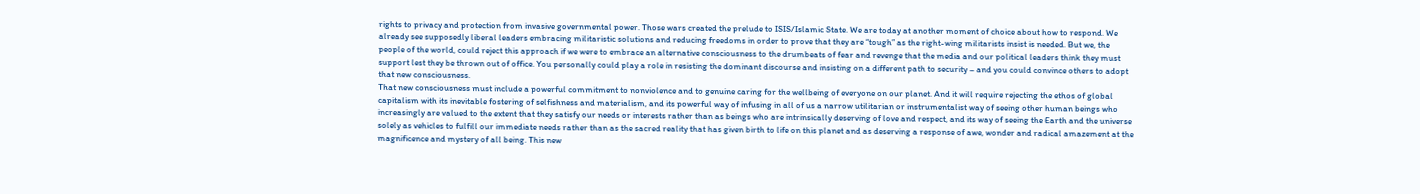rights to privacy and protection from invasive governmental power. Those wars created the prelude to ISIS/Islamic State. We are today at another moment of choice about how to respond. We already see supposedly liberal leaders embracing militaristic solutions and reducing freedoms in order to prove that they are “tough” as the right-wing militarists insist is needed. But we, the people of the world, could reject this approach if we were to embrace an alternative consciousness to the drumbeats of fear and revenge that the media and our political leaders think they must support lest they be thrown out of office. You personally could play a role in resisting the dominant discourse and insisting on a different path to security – and you could convince others to adopt that new consciousness.
That new consciousness must include a powerful commitment to nonviolence and to genuine caring for the wellbeing of everyone on our planet. And it will require rejecting the ethos of global capitalism with its inevitable fostering of selfishness and materialism, and its powerful way of infusing in all of us a narrow utilitarian or instrumentalist way of seeing other human beings who increasingly are valued to the extent that they satisfy our needs or interests rather than as beings who are intrinsically deserving of love and respect, and its way of seeing the Earth and the universe solely as vehicles to fulfill our immediate needs rather than as the sacred reality that has given birth to life on this planet and as deserving a response of awe, wonder and radical amazement at the magnificence and mystery of all being. This new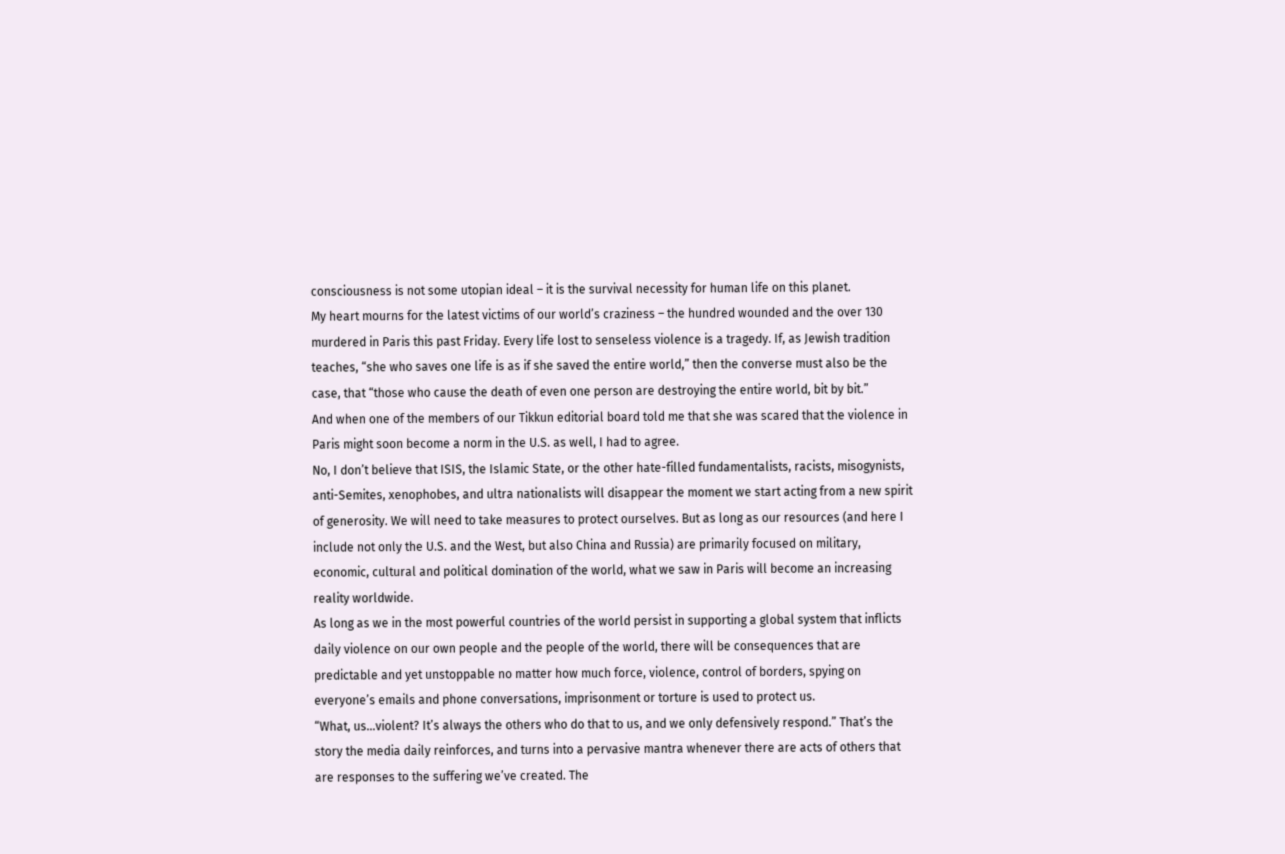consciousness is not some utopian ideal – it is the survival necessity for human life on this planet.
My heart mourns for the latest victims of our world’s craziness – the hundred wounded and the over 130 murdered in Paris this past Friday. Every life lost to senseless violence is a tragedy. If, as Jewish tradition teaches, “she who saves one life is as if she saved the entire world,” then the converse must also be the case, that “those who cause the death of even one person are destroying the entire world, bit by bit.”
And when one of the members of our Tikkun editorial board told me that she was scared that the violence in Paris might soon become a norm in the U.S. as well, I had to agree.
No, I don’t believe that ISIS, the Islamic State, or the other hate-filled fundamentalists, racists, misogynists, anti-Semites, xenophobes, and ultra nationalists will disappear the moment we start acting from a new spirit of generosity. We will need to take measures to protect ourselves. But as long as our resources (and here I include not only the U.S. and the West, but also China and Russia) are primarily focused on military, economic, cultural and political domination of the world, what we saw in Paris will become an increasing reality worldwide.
As long as we in the most powerful countries of the world persist in supporting a global system that inflicts daily violence on our own people and the people of the world, there will be consequences that are predictable and yet unstoppable no matter how much force, violence, control of borders, spying on everyone’s emails and phone conversations, imprisonment or torture is used to protect us.
“What, us…violent? It’s always the others who do that to us, and we only defensively respond.” That’s the story the media daily reinforces, and turns into a pervasive mantra whenever there are acts of others that are responses to the suffering we’ve created. The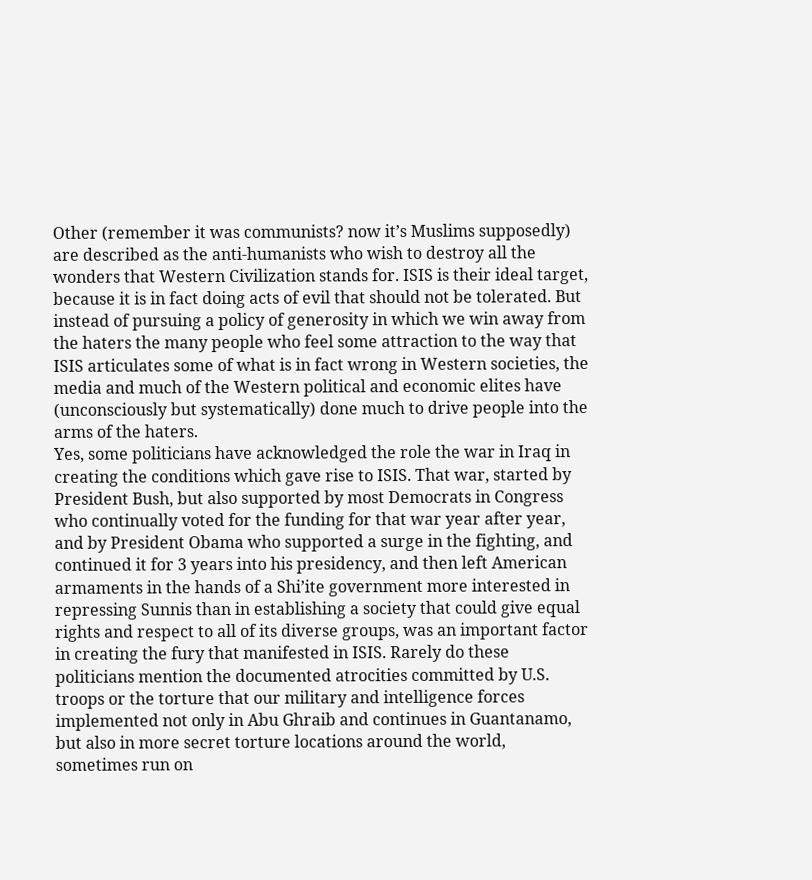Other (remember it was communists? now it’s Muslims supposedly) are described as the anti-humanists who wish to destroy all the wonders that Western Civilization stands for. ISIS is their ideal target, because it is in fact doing acts of evil that should not be tolerated. But instead of pursuing a policy of generosity in which we win away from the haters the many people who feel some attraction to the way that ISIS articulates some of what is in fact wrong in Western societies, the media and much of the Western political and economic elites have (unconsciously but systematically) done much to drive people into the arms of the haters.
Yes, some politicians have acknowledged the role the war in Iraq in creating the conditions which gave rise to ISIS. That war, started by President Bush, but also supported by most Democrats in Congress who continually voted for the funding for that war year after year, and by President Obama who supported a surge in the fighting, and continued it for 3 years into his presidency, and then left American armaments in the hands of a Shi’ite government more interested in repressing Sunnis than in establishing a society that could give equal rights and respect to all of its diverse groups, was an important factor in creating the fury that manifested in ISIS. Rarely do these politicians mention the documented atrocities committed by U.S. troops or the torture that our military and intelligence forces implemented not only in Abu Ghraib and continues in Guantanamo, but also in more secret torture locations around the world, sometimes run on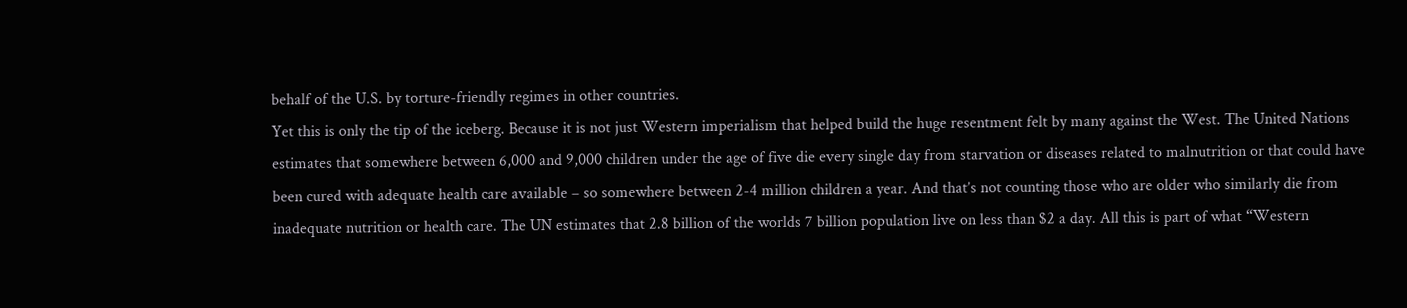behalf of the U.S. by torture-friendly regimes in other countries.
Yet this is only the tip of the iceberg. Because it is not just Western imperialism that helped build the huge resentment felt by many against the West. The United Nations estimates that somewhere between 6,000 and 9,000 children under the age of five die every single day from starvation or diseases related to malnutrition or that could have been cured with adequate health care available – so somewhere between 2-4 million children a year. And that’s not counting those who are older who similarly die from inadequate nutrition or health care. The UN estimates that 2.8 billion of the worlds 7 billion population live on less than $2 a day. All this is part of what “Western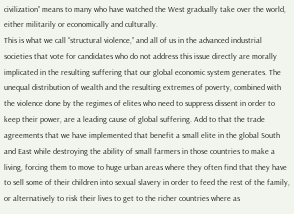civilization” means to many who have watched the West gradually take over the world, either militarily or economically and culturally.
This is what we call “structural violence,” and all of us in the advanced industrial societies that vote for candidates who do not address this issue directly are morally implicated in the resulting suffering that our global economic system generates. The unequal distribution of wealth and the resulting extremes of poverty, combined with the violence done by the regimes of elites who need to suppress dissent in order to keep their power, are a leading cause of global suffering. Add to that the trade agreements that we have implemented that benefit a small elite in the global South and East while destroying the ability of small farmers in those countries to make a living, forcing them to move to huge urban areas where they often find that they have to sell some of their children into sexual slavery in order to feed the rest of the family, or alternatively to risk their lives to get to the richer countries where as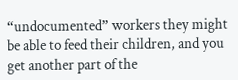“undocumented” workers they might be able to feed their children, and you get another part of the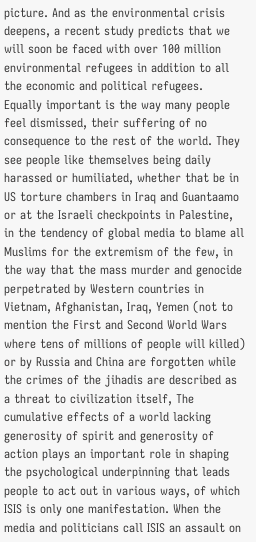picture. And as the environmental crisis deepens, a recent study predicts that we will soon be faced with over 100 million environmental refugees in addition to all the economic and political refugees.
Equally important is the way many people feel dismissed, their suffering of no consequence to the rest of the world. They see people like themselves being daily harassed or humiliated, whether that be in US torture chambers in Iraq and Guantaamo or at the Israeli checkpoints in Palestine, in the tendency of global media to blame all Muslims for the extremism of the few, in the way that the mass murder and genocide perpetrated by Western countries in Vietnam, Afghanistan, Iraq, Yemen (not to mention the First and Second World Wars where tens of millions of people will killed) or by Russia and China are forgotten while the crimes of the jihadis are described as a threat to civilization itself, The cumulative effects of a world lacking generosity of spirit and generosity of action plays an important role in shaping the psychological underpinning that leads people to act out in various ways, of which ISIS is only one manifestation. When the media and politicians call ISIS an assault on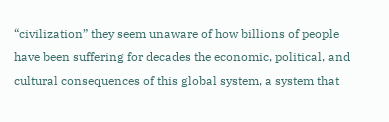“civilization” they seem unaware of how billions of people have been suffering for decades the economic, political, and cultural consequences of this global system, a system that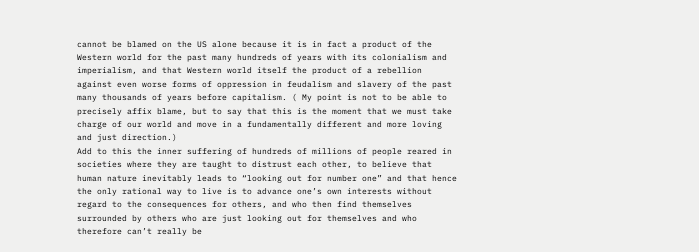cannot be blamed on the US alone because it is in fact a product of the Western world for the past many hundreds of years with its colonialism and imperialism, and that Western world itself the product of a rebellion against even worse forms of oppression in feudalism and slavery of the past many thousands of years before capitalism. ( My point is not to be able to precisely affix blame, but to say that this is the moment that we must take charge of our world and move in a fundamentally different and more loving and just direction.)
Add to this the inner suffering of hundreds of millions of people reared in societies where they are taught to distrust each other, to believe that human nature inevitably leads to “looking out for number one” and that hence the only rational way to live is to advance one’s own interests without regard to the consequences for others, and who then find themselves surrounded by others who are just looking out for themselves and who therefore can’t really be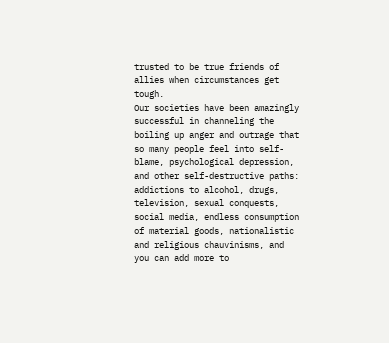trusted to be true friends of allies when circumstances get tough.
Our societies have been amazingly successful in channeling the boiling up anger and outrage that so many people feel into self-blame, psychological depression, and other self-destructive paths: addictions to alcohol, drugs, television, sexual conquests, social media, endless consumption of material goods, nationalistic and religious chauvinisms, and you can add more to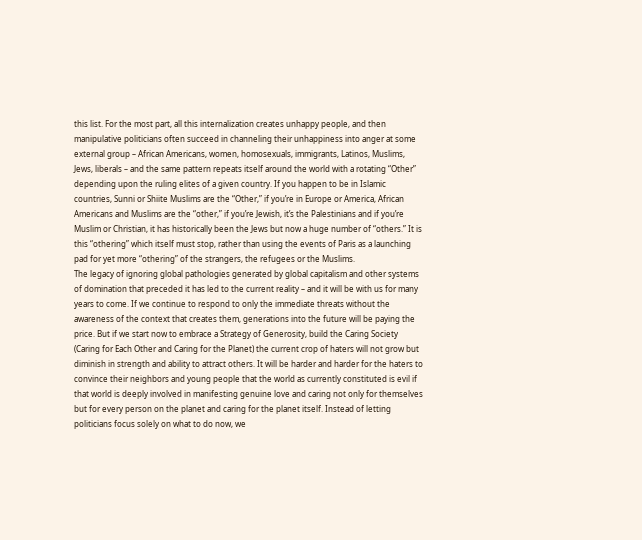this list. For the most part, all this internalization creates unhappy people, and then manipulative politicians often succeed in channeling their unhappiness into anger at some external group – African Americans, women, homosexuals, immigrants, Latinos, Muslims, Jews, liberals – and the same pattern repeats itself around the world with a rotating “Other” depending upon the ruling elites of a given country. If you happen to be in Islamic countries, Sunni or Shiite Muslims are the “Other,” if you’re in Europe or America, African Americans and Muslims are the “other,” if you’re Jewish, it’s the Palestinians and if you’re Muslim or Christian, it has historically been the Jews but now a huge number of “others.” It is this “othering” which itself must stop, rather than using the events of Paris as a launching pad for yet more “othering” of the strangers, the refugees or the Muslims.
The legacy of ignoring global pathologies generated by global capitalism and other systems of domination that preceded it has led to the current reality – and it will be with us for many years to come. If we continue to respond to only the immediate threats without the awareness of the context that creates them, generations into the future will be paying the price. But if we start now to embrace a Strategy of Generosity, build the Caring Society (Caring for Each Other and Caring for the Planet) the current crop of haters will not grow but diminish in strength and ability to attract others. It will be harder and harder for the haters to convince their neighbors and young people that the world as currently constituted is evil if that world is deeply involved in manifesting genuine love and caring not only for themselves but for every person on the planet and caring for the planet itself. Instead of letting politicians focus solely on what to do now, we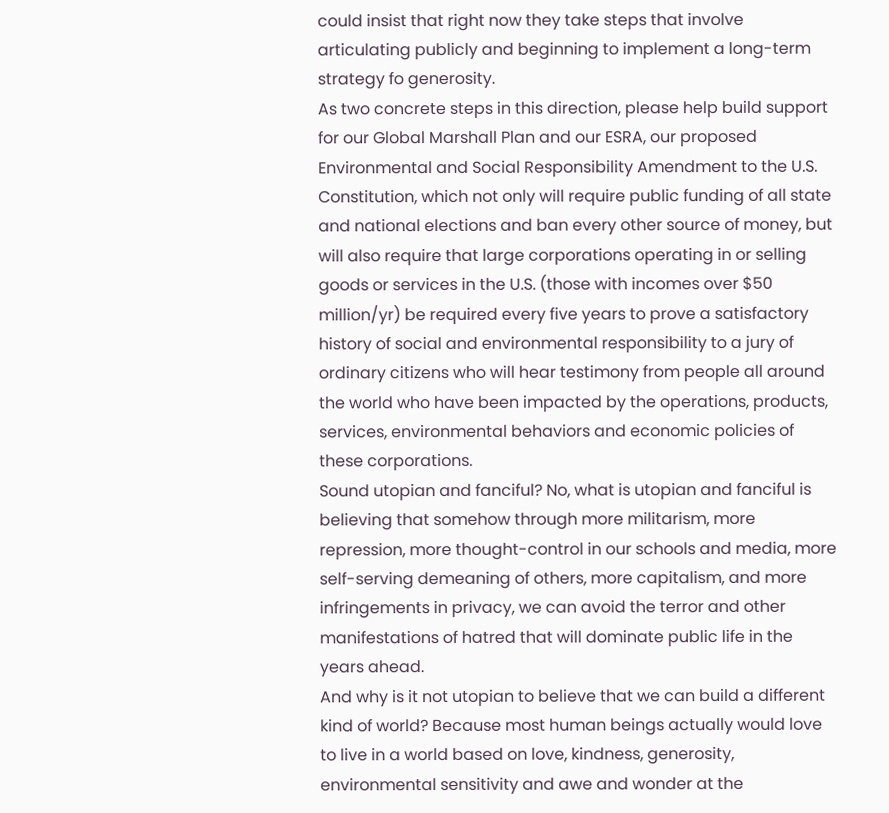could insist that right now they take steps that involve articulating publicly and beginning to implement a long-term strategy fo generosity.
As two concrete steps in this direction, please help build support for our Global Marshall Plan and our ESRA, our proposed Environmental and Social Responsibility Amendment to the U.S. Constitution, which not only will require public funding of all state and national elections and ban every other source of money, but will also require that large corporations operating in or selling goods or services in the U.S. (those with incomes over $50 million/yr) be required every five years to prove a satisfactory history of social and environmental responsibility to a jury of ordinary citizens who will hear testimony from people all around the world who have been impacted by the operations, products, services, environmental behaviors and economic policies of these corporations.
Sound utopian and fanciful? No, what is utopian and fanciful is believing that somehow through more militarism, more repression, more thought-control in our schools and media, more self-serving demeaning of others, more capitalism, and more infringements in privacy, we can avoid the terror and other manifestations of hatred that will dominate public life in the years ahead.
And why is it not utopian to believe that we can build a different kind of world? Because most human beings actually would love to live in a world based on love, kindness, generosity, environmental sensitivity and awe and wonder at the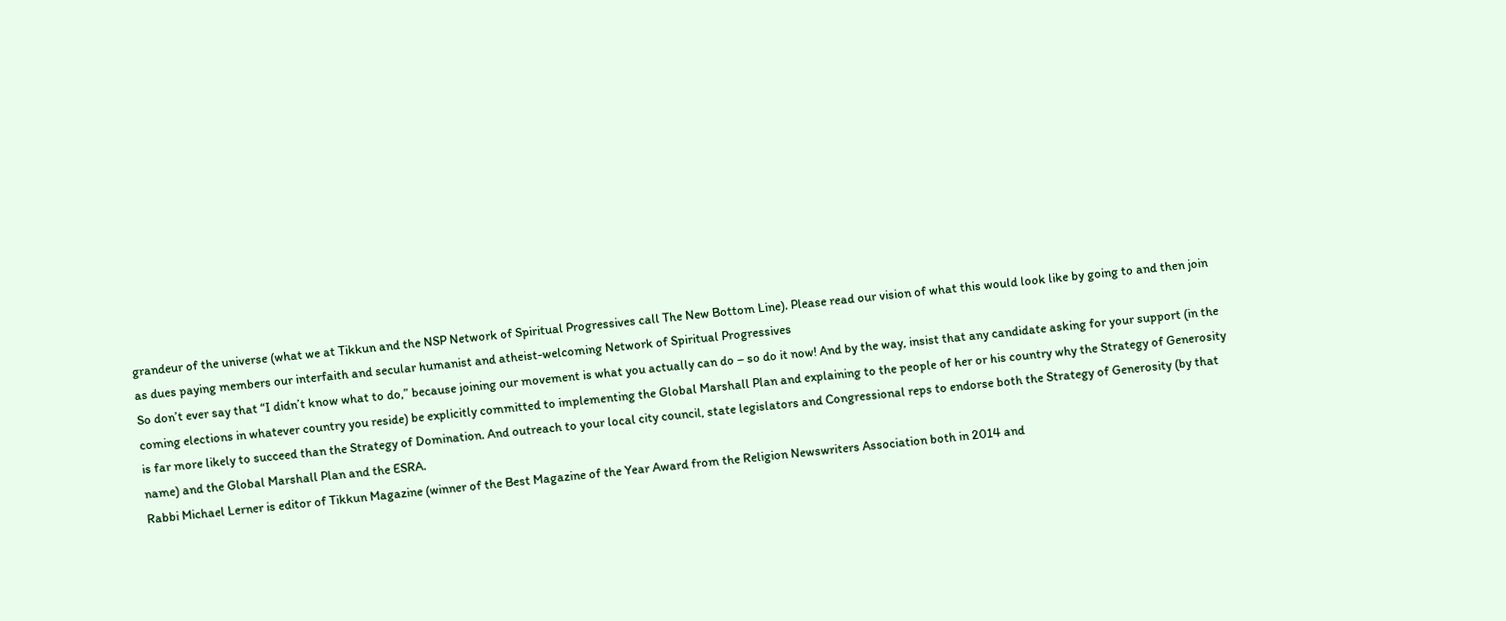grandeur of the universe (what we at Tikkun and the NSP Network of Spiritual Progressives call The New Bottom Line). Please read our vision of what this would look like by going to and then join as dues paying members our interfaith and secular humanist and atheist-welcoming Network of Spiritual Progressives
So don’t ever say that “I didn’t know what to do,” because joining our movement is what you actually can do – so do it now! And by the way, insist that any candidate asking for your support (in the coming elections in whatever country you reside) be explicitly committed to implementing the Global Marshall Plan and explaining to the people of her or his country why the Strategy of Generosity is far more likely to succeed than the Strategy of Domination. And outreach to your local city council, state legislators and Congressional reps to endorse both the Strategy of Generosity (by that name) and the Global Marshall Plan and the ESRA.
Rabbi Michael Lerner is editor of Tikkun Magazine (winner of the Best Magazine of the Year Award from the Religion Newswriters Association both in 2014 and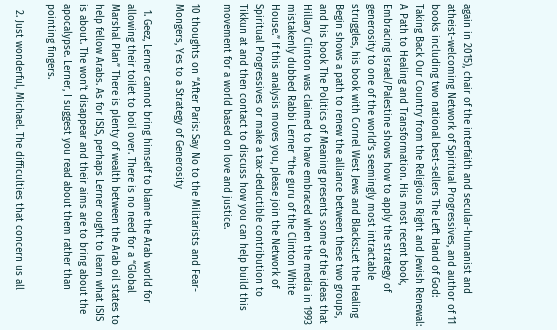again in 2015), chair of the interfaith and secular-humanist and atheist-welcoming Network of Spiritual Progressives, and author of 11 books including two national best-sellers The Left Hand of God: Taking Back Our Country from the Religious Right and Jewish Renewal: A Path to Healing and Transformation. His most recent book, Embracing Israel/Palestine shows how to apply the strategy of generosity to one of the world’s seemingly most intractable struggles, his book with Cornel West Jews and Blacks:Let the Healing Begin shows a path to renew the alliance between these two groups, and his book The Politics of Meaning presents some of the ideas that Hillary Clinton was claimed to have embraced when the media in 1993 mistakenly dubbed Rabbi Lerner “the guru of the Clinton White House.” If this analysis moves you, please join the Network of Spiritual Progressives or make a tax-deductible contribution to Tikkun at and then contact to discuss how you can help build this movement for a world based on love and justice.

10 thoughts on “After Paris: Say No to the Militarists and Fear-Mongers, Yes to a Strategy of Generosity

  1. Geez, Lerner cannot bring himself to blame the Arab world for allowing their toilet to boil over. There is no need for a “Global Marshal Plan” There is plenty of wealth between the Arab oil states to help fellow Arabs. As for ISIS, perhaps Lerner ought to learn what ISIS is about. The won’t disappear and their aims are to bring about the apocalypse. Lerner, I suggest you read about them rather than pointing fingers.

  2. Just wonderful, Michael. The difficulties that concern us all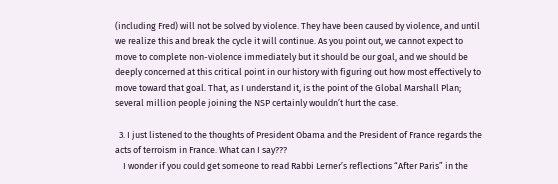(including Fred) will not be solved by violence. They have been caused by violence, and until we realize this and break the cycle it will continue. As you point out, we cannot expect to move to complete non-violence immediately but it should be our goal, and we should be deeply concerned at this critical point in our history with figuring out how most effectively to move toward that goal. That, as I understand it, is the point of the Global Marshall Plan; several million people joining the NSP certainly wouldn’t hurt the case.

  3. I just listened to the thoughts of President Obama and the President of France regards the acts of terroism in France. What can I say???
    I wonder if you could get someone to read Rabbi Lerner’s reflections “After Paris” in the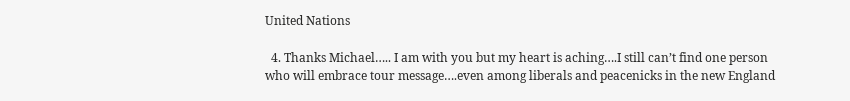United Nations

  4. Thanks Michael….. I am with you but my heart is aching….I still can’t find one person who will embrace tour message….even among liberals and peacenicks in the new England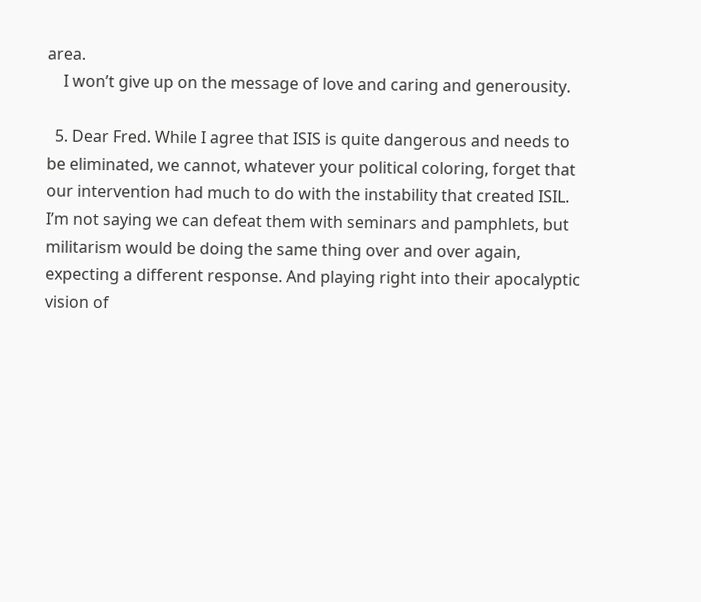area.
    I won’t give up on the message of love and caring and generousity.

  5. Dear Fred. While I agree that ISIS is quite dangerous and needs to be eliminated, we cannot, whatever your political coloring, forget that our intervention had much to do with the instability that created ISIL. I’m not saying we can defeat them with seminars and pamphlets, but militarism would be doing the same thing over and over again, expecting a different response. And playing right into their apocalyptic vision of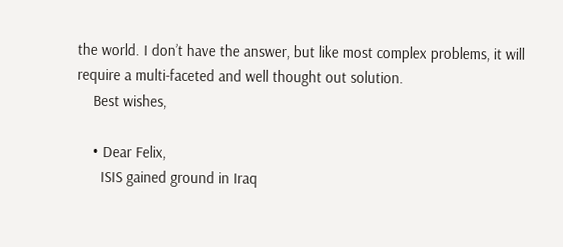the world. I don’t have the answer, but like most complex problems, it will require a multi-faceted and well thought out solution.
    Best wishes,

    • Dear Felix,
      ISIS gained ground in Iraq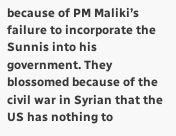because of PM Maliki’s failure to incorporate the Sunnis into his government. They blossomed because of the civil war in Syrian that the US has nothing to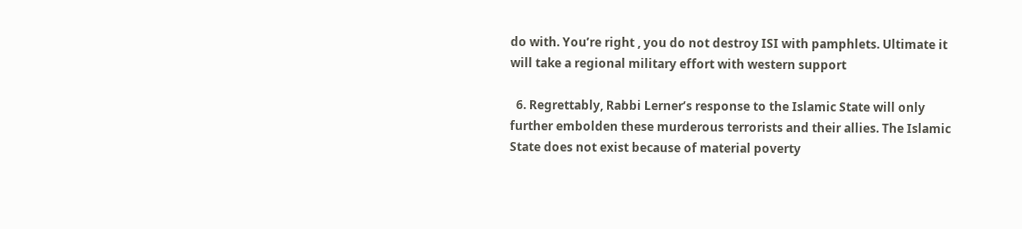do with. You’re right , you do not destroy ISI with pamphlets. Ultimate it will take a regional military effort with western support

  6. Regrettably, Rabbi Lerner’s response to the Islamic State will only further embolden these murderous terrorists and their allies. The Islamic State does not exist because of material poverty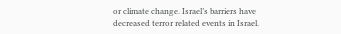or climate change. Israel’s barriers have decreased terror related events in Israel.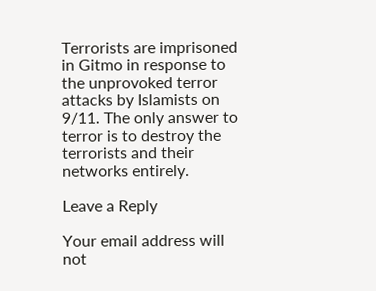Terrorists are imprisoned in Gitmo in response to the unprovoked terror attacks by Islamists on 9/11. The only answer to terror is to destroy the terrorists and their networks entirely.

Leave a Reply

Your email address will not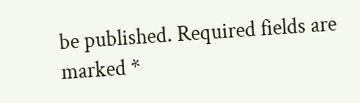be published. Required fields are marked *